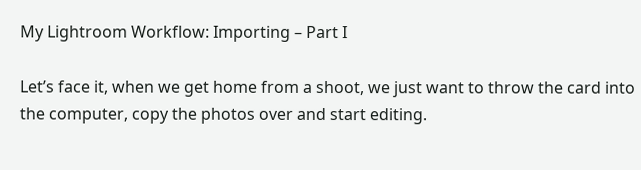My Lightroom Workflow: Importing – Part I

Let’s face it, when we get home from a shoot, we just want to throw the card into the computer, copy the photos over and start editing.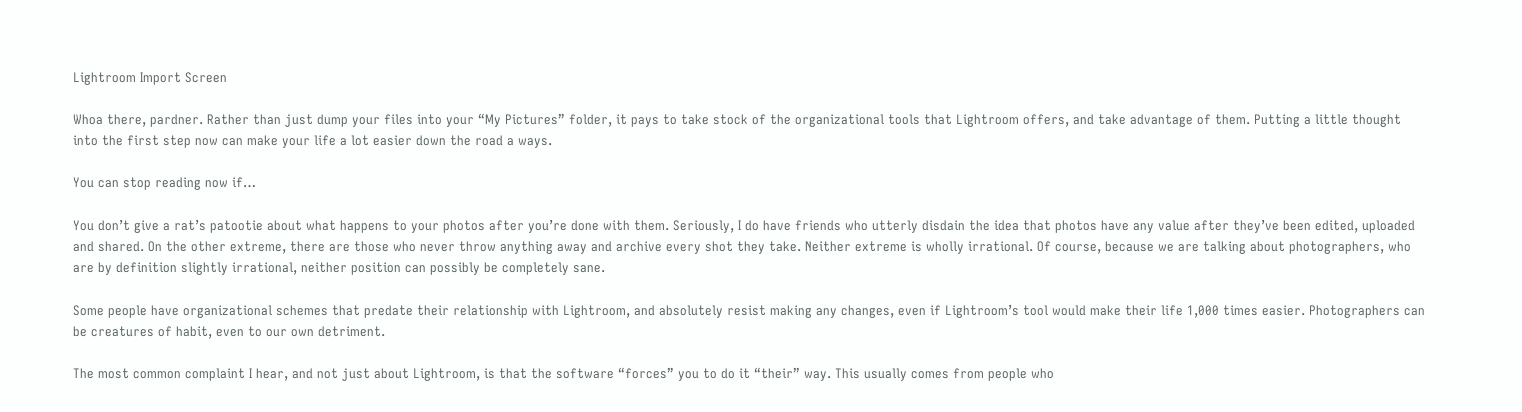Lightroom Import Screen

Whoa there, pardner. Rather than just dump your files into your “My Pictures” folder, it pays to take stock of the organizational tools that Lightroom offers, and take advantage of them. Putting a little thought into the first step now can make your life a lot easier down the road a ways.

You can stop reading now if…

You don’t give a rat’s patootie about what happens to your photos after you’re done with them. Seriously, I do have friends who utterly disdain the idea that photos have any value after they’ve been edited, uploaded and shared. On the other extreme, there are those who never throw anything away and archive every shot they take. Neither extreme is wholly irrational. Of course, because we are talking about photographers, who are by definition slightly irrational, neither position can possibly be completely sane.

Some people have organizational schemes that predate their relationship with Lightroom, and absolutely resist making any changes, even if Lightroom’s tool would make their life 1,000 times easier. Photographers can be creatures of habit, even to our own detriment.

The most common complaint I hear, and not just about Lightroom, is that the software “forces” you to do it “their” way. This usually comes from people who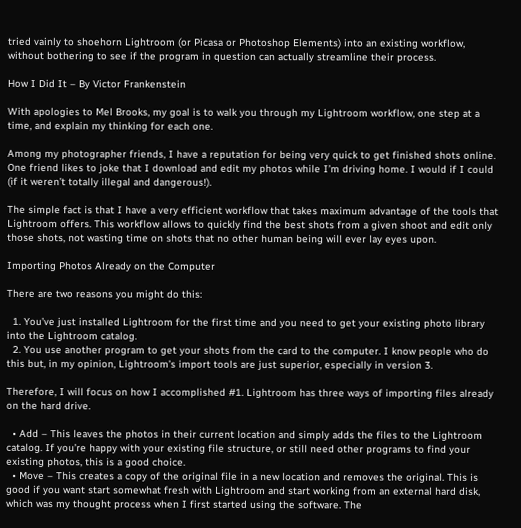tried vainly to shoehorn Lightroom (or Picasa or Photoshop Elements) into an existing workflow, without bothering to see if the program in question can actually streamline their process.

How I Did It – By Victor Frankenstein

With apologies to Mel Brooks, my goal is to walk you through my Lightroom workflow, one step at a time, and explain my thinking for each one.

Among my photographer friends, I have a reputation for being very quick to get finished shots online. One friend likes to joke that I download and edit my photos while I’m driving home. I would if I could (if it weren’t totally illegal and dangerous!).

The simple fact is that I have a very efficient workflow that takes maximum advantage of the tools that Lightroom offers. This workflow allows to quickly find the best shots from a given shoot and edit only those shots, not wasting time on shots that no other human being will ever lay eyes upon.

Importing Photos Already on the Computer

There are two reasons you might do this:

  1. You’ve just installed Lightroom for the first time and you need to get your existing photo library into the Lightroom catalog.
  2. You use another program to get your shots from the card to the computer. I know people who do this but, in my opinion, Lightroom’s import tools are just superior, especially in version 3.

Therefore, I will focus on how I accomplished #1. Lightroom has three ways of importing files already on the hard drive.

  • Add – This leaves the photos in their current location and simply adds the files to the Lightroom catalog. If you’re happy with your existing file structure, or still need other programs to find your existing photos, this is a good choice.
  • Move – This creates a copy of the original file in a new location and removes the original. This is good if you want start somewhat fresh with Lightroom and start working from an external hard disk, which was my thought process when I first started using the software. The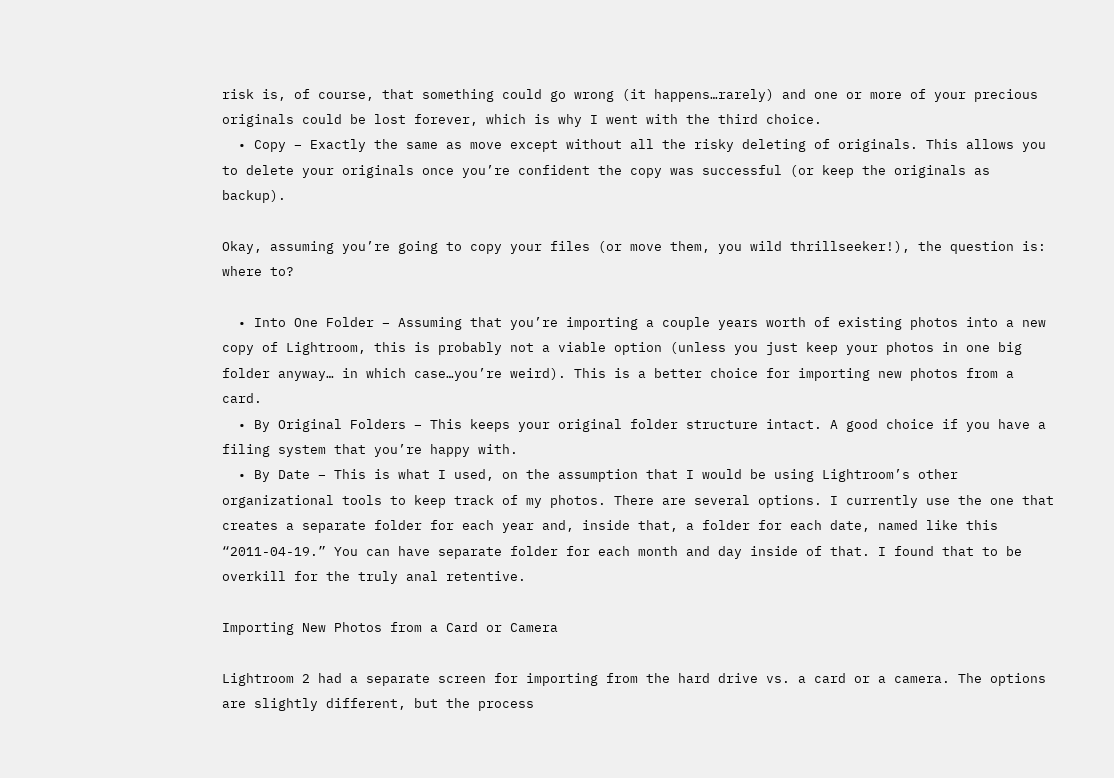risk is, of course, that something could go wrong (it happens…rarely) and one or more of your precious originals could be lost forever, which is why I went with the third choice.
  • Copy – Exactly the same as move except without all the risky deleting of originals. This allows you to delete your originals once you’re confident the copy was successful (or keep the originals as backup).

Okay, assuming you’re going to copy your files (or move them, you wild thrillseeker!), the question is: where to?

  • Into One Folder – Assuming that you’re importing a couple years worth of existing photos into a new copy of Lightroom, this is probably not a viable option (unless you just keep your photos in one big folder anyway… in which case…you’re weird). This is a better choice for importing new photos from a card.
  • By Original Folders – This keeps your original folder structure intact. A good choice if you have a filing system that you’re happy with.
  • By Date – This is what I used, on the assumption that I would be using Lightroom’s other organizational tools to keep track of my photos. There are several options. I currently use the one that creates a separate folder for each year and, inside that, a folder for each date, named like this “2011-04-19.” You can have separate folder for each month and day inside of that. I found that to be overkill for the truly anal retentive.

Importing New Photos from a Card or Camera

Lightroom 2 had a separate screen for importing from the hard drive vs. a card or a camera. The options are slightly different, but the process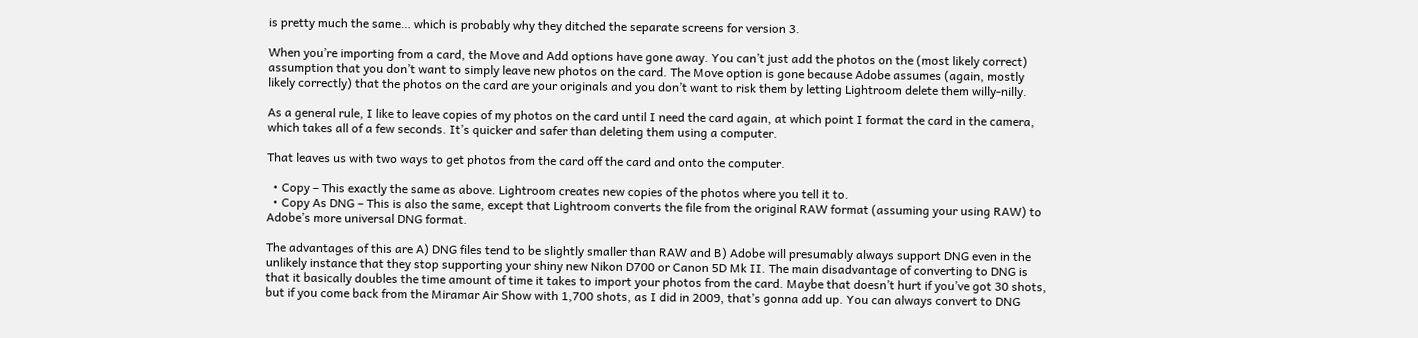is pretty much the same… which is probably why they ditched the separate screens for version 3.

When you’re importing from a card, the Move and Add options have gone away. You can’t just add the photos on the (most likely correct) assumption that you don’t want to simply leave new photos on the card. The Move option is gone because Adobe assumes (again, mostly likely correctly) that the photos on the card are your originals and you don’t want to risk them by letting Lightroom delete them willy-nilly.

As a general rule, I like to leave copies of my photos on the card until I need the card again, at which point I format the card in the camera, which takes all of a few seconds. It’s quicker and safer than deleting them using a computer.

That leaves us with two ways to get photos from the card off the card and onto the computer.

  • Copy – This exactly the same as above. Lightroom creates new copies of the photos where you tell it to.
  • Copy As DNG – This is also the same, except that Lightroom converts the file from the original RAW format (assuming your using RAW) to Adobe’s more universal DNG format.

The advantages of this are A) DNG files tend to be slightly smaller than RAW and B) Adobe will presumably always support DNG even in the unlikely instance that they stop supporting your shiny new Nikon D700 or Canon 5D Mk II. The main disadvantage of converting to DNG is that it basically doubles the time amount of time it takes to import your photos from the card. Maybe that doesn’t hurt if you’ve got 30 shots, but if you come back from the Miramar Air Show with 1,700 shots, as I did in 2009, that’s gonna add up. You can always convert to DNG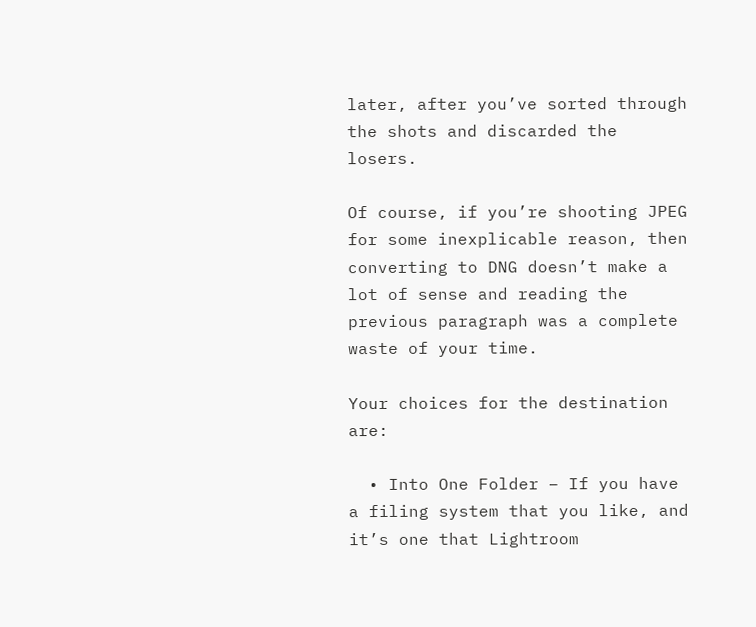later, after you’ve sorted through the shots and discarded the losers.

Of course, if you’re shooting JPEG for some inexplicable reason, then converting to DNG doesn’t make a lot of sense and reading the previous paragraph was a complete waste of your time.

Your choices for the destination are:

  • Into One Folder – If you have a filing system that you like, and it’s one that Lightroom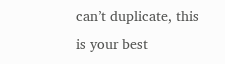can’t duplicate, this is your best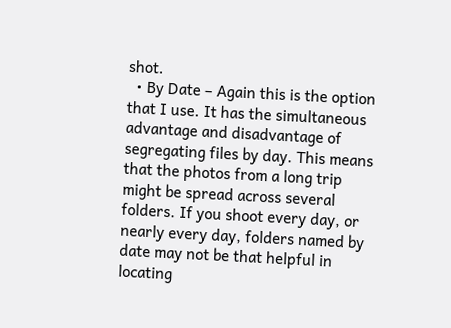shot.
  • By Date – Again this is the option that I use. It has the simultaneous advantage and disadvantage of segregating files by day. This means that the photos from a long trip might be spread across several folders. If you shoot every day, or nearly every day, folders named by date may not be that helpful in locating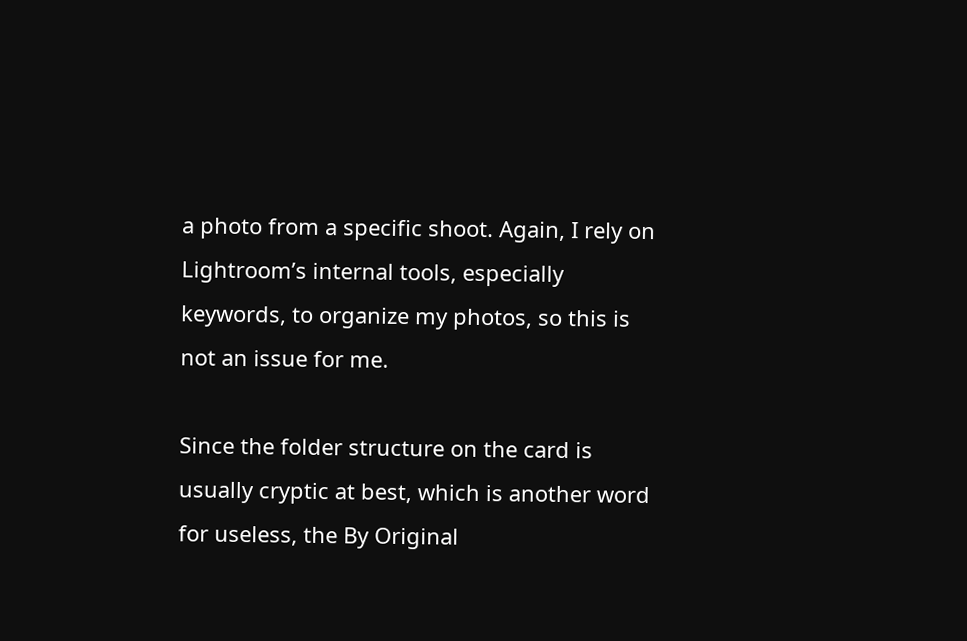a photo from a specific shoot. Again, I rely on Lightroom’s internal tools, especially keywords, to organize my photos, so this is not an issue for me.

Since the folder structure on the card is usually cryptic at best, which is another word for useless, the By Original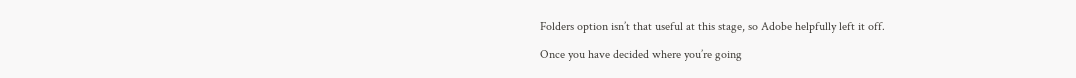Folders option isn’t that useful at this stage, so Adobe helpfully left it off.

Once you have decided where you’re going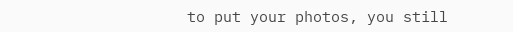to put your photos, you still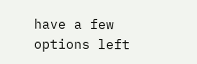have a few options left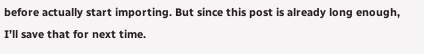before actually start importing. But since this post is already long enough, I’ll save that for next time.